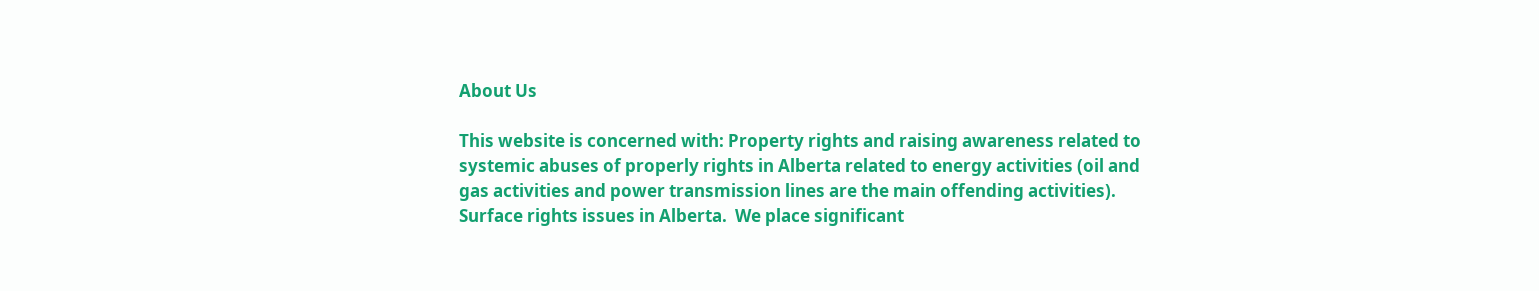About Us

This website is concerned with: Property rights and raising awareness related to systemic abuses of properly rights in Alberta related to energy activities (oil and gas activities and power transmission lines are the main offending activities). Surface rights issues in Alberta.  We place significant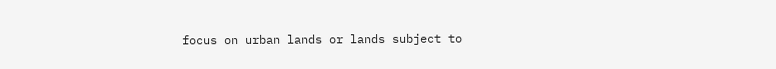focus on urban lands or lands subject to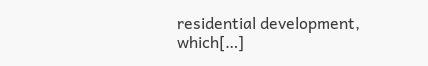residential development, which[…]